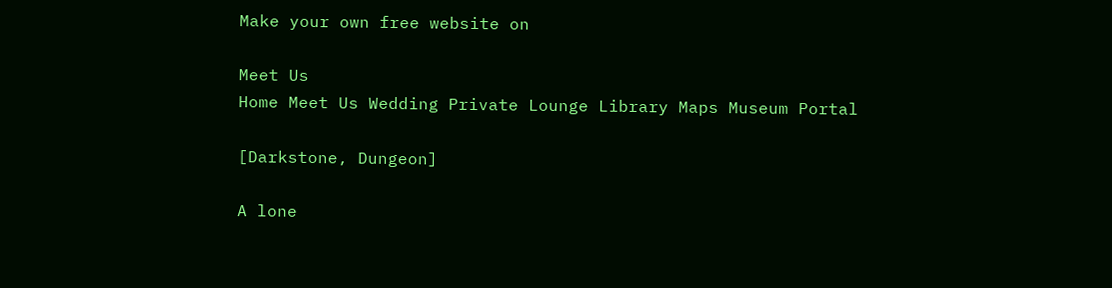Make your own free website on

Meet Us
Home Meet Us Wedding Private Lounge Library Maps Museum Portal

[Darkstone, Dungeon]

A lone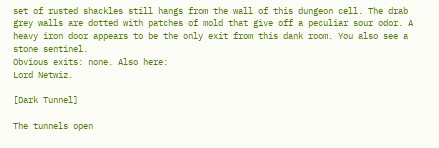set of rusted shackles still hangs from the wall of this dungeon cell. The drab grey walls are dotted with patches of mold that give off a peculiar sour odor. A heavy iron door appears to be the only exit from this dank room. You also see a stone sentinel.
Obvious exits: none. Also here:
Lord Netwiz.

[Dark Tunnel]

The tunnels open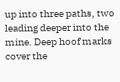up into three paths, two leading deeper into the mine. Deep hoof marks cover the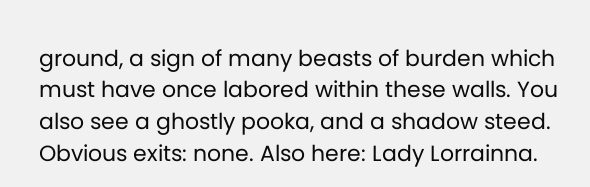ground, a sign of many beasts of burden which must have once labored within these walls. You also see a ghostly pooka, and a shadow steed.
Obvious exits: none. Also here: Lady Lorrainna.